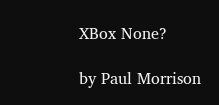XBox None?

by Paul Morrison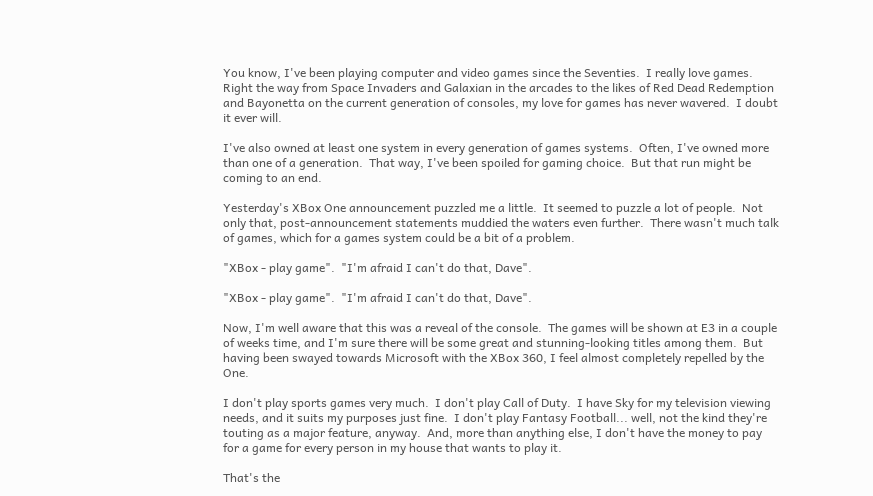You know, I've been playing computer and video games since the Seventies.  I really love games.  Right the way from Space Invaders and Galaxian in the arcades to the likes of Red Dead Redemption and Bayonetta on the current generation of consoles, my love for games has never wavered.  I doubt it ever will.

I've also owned at least one system in every generation of games systems.  Often, I've owned more than one of a generation.  That way, I've been spoiled for gaming choice.  But that run might be coming to an end.

Yesterday's XBox One announcement puzzled me a little.  It seemed to puzzle a lot of people.  Not only that, post-announcement statements muddied the waters even further.  There wasn't much talk of games, which for a games system could be a bit of a problem.

"XBox - play game".  "I'm afraid I can't do that, Dave".

"XBox - play game".  "I'm afraid I can't do that, Dave".

Now, I'm well aware that this was a reveal of the console.  The games will be shown at E3 in a couple of weeks time, and I'm sure there will be some great and stunning-looking titles among them.  But having been swayed towards Microsoft with the XBox 360, I feel almost completely repelled by the One.

I don't play sports games very much.  I don't play Call of Duty.  I have Sky for my television viewing needs, and it suits my purposes just fine.  I don't play Fantasy Football... well, not the kind they're touting as a major feature, anyway.  And, more than anything else, I don't have the money to pay for a game for every person in my house that wants to play it.

That's the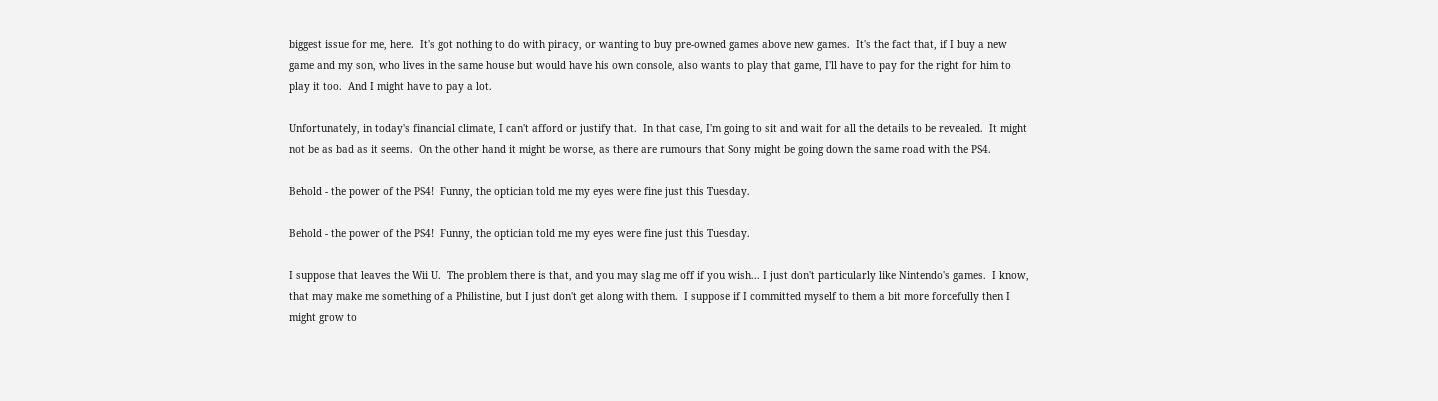biggest issue for me, here.  It's got nothing to do with piracy, or wanting to buy pre-owned games above new games.  It's the fact that, if I buy a new game and my son, who lives in the same house but would have his own console, also wants to play that game, I'll have to pay for the right for him to play it too.  And I might have to pay a lot.

Unfortunately, in today's financial climate, I can't afford or justify that.  In that case, I'm going to sit and wait for all the details to be revealed.  It might not be as bad as it seems.  On the other hand it might be worse, as there are rumours that Sony might be going down the same road with the PS4.

Behold - the power of the PS4!  Funny, the optician told me my eyes were fine just this Tuesday.

Behold - the power of the PS4!  Funny, the optician told me my eyes were fine just this Tuesday.

I suppose that leaves the Wii U.  The problem there is that, and you may slag me off if you wish... I just don't particularly like Nintendo's games.  I know, that may make me something of a Philistine, but I just don't get along with them.  I suppose if I committed myself to them a bit more forcefully then I might grow to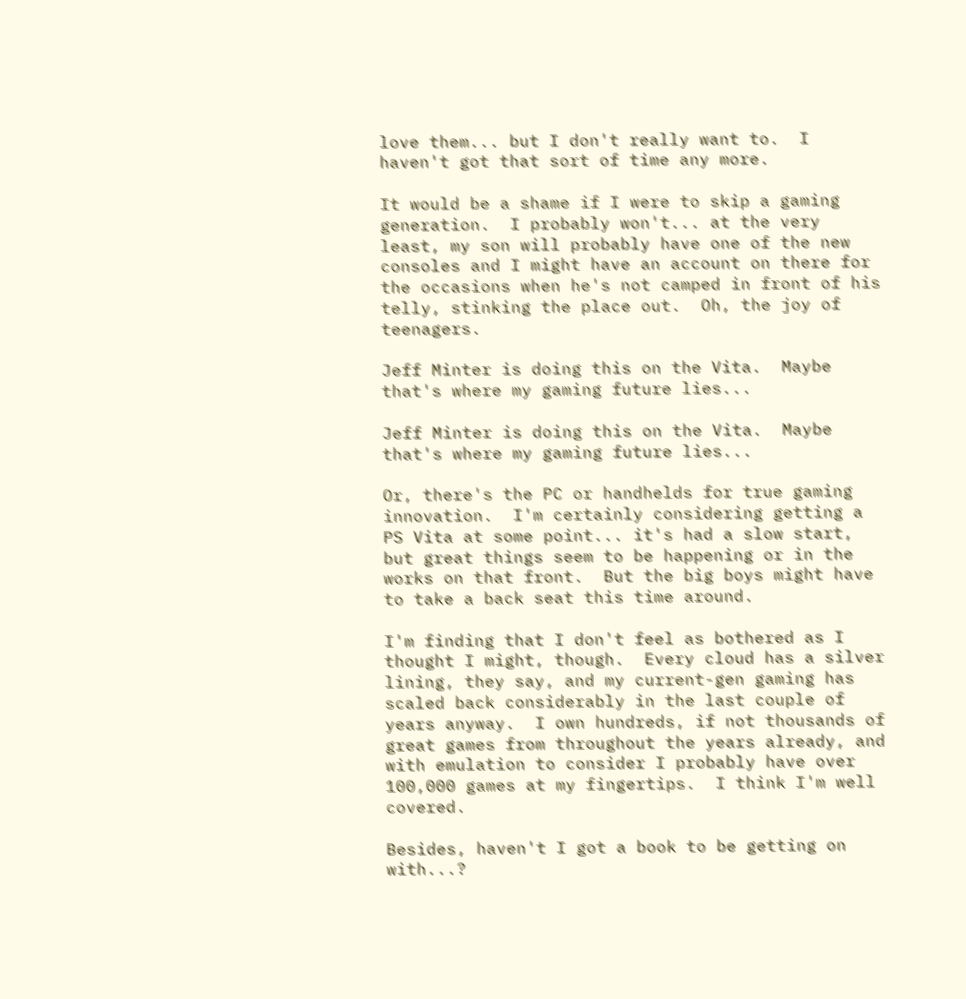love them... but I don't really want to.  I haven't got that sort of time any more.

It would be a shame if I were to skip a gaming generation.  I probably won't... at the very least, my son will probably have one of the new consoles and I might have an account on there for the occasions when he's not camped in front of his telly, stinking the place out.  Oh, the joy of teenagers.

Jeff Minter is doing this on the Vita.  Maybe that's where my gaming future lies...

Jeff Minter is doing this on the Vita.  Maybe that's where my gaming future lies...

Or, there's the PC or handhelds for true gaming innovation.  I'm certainly considering getting a PS Vita at some point... it's had a slow start, but great things seem to be happening or in the works on that front.  But the big boys might have to take a back seat this time around.

I'm finding that I don't feel as bothered as I thought I might, though.  Every cloud has a silver lining, they say, and my current-gen gaming has scaled back considerably in the last couple of years anyway.  I own hundreds, if not thousands of great games from throughout the years already, and with emulation to consider I probably have over 100,000 games at my fingertips.  I think I'm well covered.

Besides, haven't I got a book to be getting on with...?